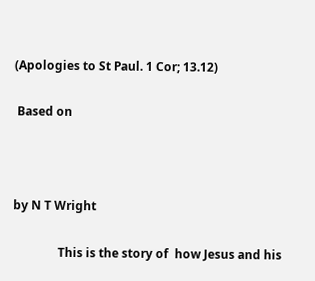(Apologies to St Paul. 1 Cor; 13.12)

 Based on



by N T Wright

               This is the story of  how Jesus and his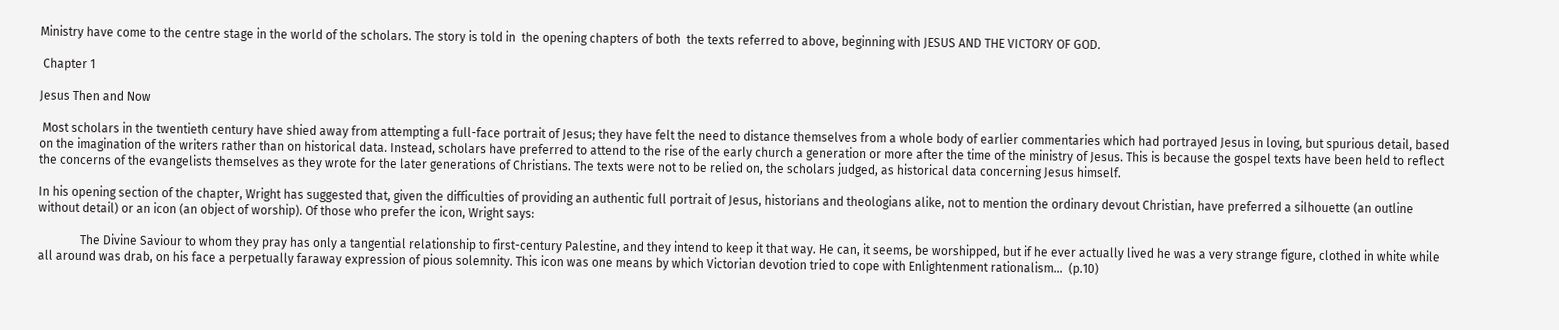Ministry have come to the centre stage in the world of the scholars. The story is told in  the opening chapters of both  the texts referred to above, beginning with JESUS AND THE VICTORY OF GOD.

 Chapter 1

Jesus Then and Now

 Most scholars in the twentieth century have shied away from attempting a full-face portrait of Jesus; they have felt the need to distance themselves from a whole body of earlier commentaries which had portrayed Jesus in loving, but spurious detail, based on the imagination of the writers rather than on historical data. Instead, scholars have preferred to attend to the rise of the early church a generation or more after the time of the ministry of Jesus. This is because the gospel texts have been held to reflect the concerns of the evangelists themselves as they wrote for the later generations of Christians. The texts were not to be relied on, the scholars judged, as historical data concerning Jesus himself.

In his opening section of the chapter, Wright has suggested that, given the difficulties of providing an authentic full portrait of Jesus, historians and theologians alike, not to mention the ordinary devout Christian, have preferred a silhouette (an outline without detail) or an icon (an object of worship). Of those who prefer the icon, Wright says:

              The Divine Saviour to whom they pray has only a tangential relationship to first-century Palestine, and they intend to keep it that way. He can, it seems, be worshipped, but if he ever actually lived he was a very strange figure, clothed in white while all around was drab, on his face a perpetually faraway expression of pious solemnity. This icon was one means by which Victorian devotion tried to cope with Enlightenment rationalism…  (p.10)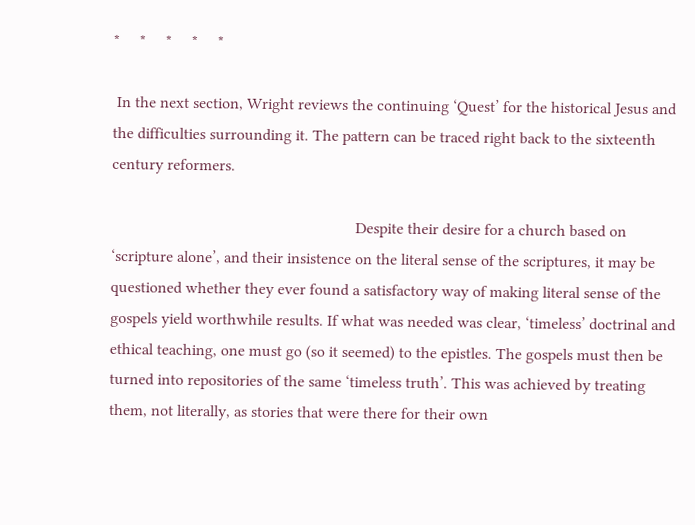*     *     *     *     *

 In the next section, Wright reviews the continuing ‘Quest’ for the historical Jesus and the difficulties surrounding it. The pattern can be traced right back to the sixteenth century reformers.

                                                             Despite their desire for a church based on ‘scripture alone’, and their insistence on the literal sense of the scriptures, it may be questioned whether they ever found a satisfactory way of making literal sense of the gospels yield worthwhile results. If what was needed was clear, ‘timeless’ doctrinal and ethical teaching, one must go (so it seemed) to the epistles. The gospels must then be turned into repositories of the same ‘timeless truth’. This was achieved by treating them, not literally, as stories that were there for their own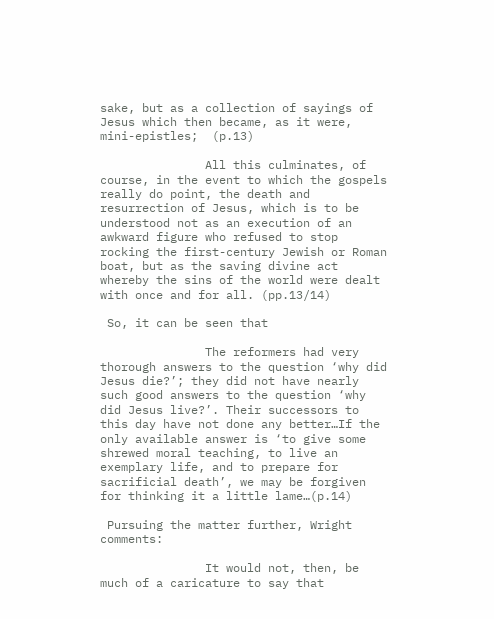sake, but as a collection of sayings of Jesus which then became, as it were, mini-epistles;  (p.13)

               All this culminates, of course, in the event to which the gospels really do point, the death and resurrection of Jesus, which is to be understood not as an execution of an awkward figure who refused to stop rocking the first-century Jewish or Roman boat, but as the saving divine act whereby the sins of the world were dealt with once and for all. (pp.13/14)

 So, it can be seen that

               The reformers had very thorough answers to the question ‘why did Jesus die?’; they did not have nearly such good answers to the question ‘why did Jesus live?’. Their successors to this day have not done any better…If the only available answer is ‘to give some shrewed moral teaching, to live an exemplary life, and to prepare for sacrificial death’, we may be forgiven for thinking it a little lame…(p.14)

 Pursuing the matter further, Wright comments:

               It would not, then, be much of a caricature to say that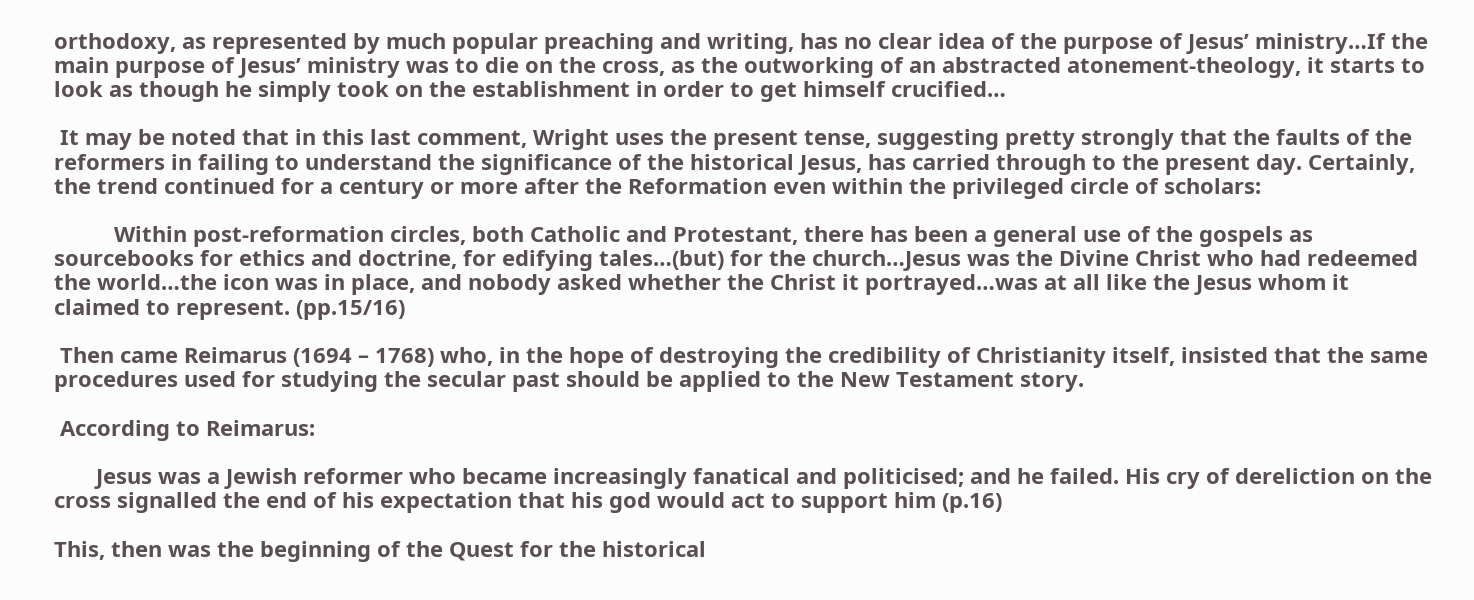orthodoxy, as represented by much popular preaching and writing, has no clear idea of the purpose of Jesus’ ministry…If the main purpose of Jesus’ ministry was to die on the cross, as the outworking of an abstracted atonement-theology, it starts to look as though he simply took on the establishment in order to get himself crucified…

 It may be noted that in this last comment, Wright uses the present tense, suggesting pretty strongly that the faults of the reformers in failing to understand the significance of the historical Jesus, has carried through to the present day. Certainly, the trend continued for a century or more after the Reformation even within the privileged circle of scholars:

          Within post-reformation circles, both Catholic and Protestant, there has been a general use of the gospels as sourcebooks for ethics and doctrine, for edifying tales…(but) for the church…Jesus was the Divine Christ who had redeemed the world…the icon was in place, and nobody asked whether the Christ it portrayed…was at all like the Jesus whom it claimed to represent. (pp.15/16)

 Then came Reimarus (1694 – 1768) who, in the hope of destroying the credibility of Christianity itself, insisted that the same procedures used for studying the secular past should be applied to the New Testament story.

 According to Reimarus:

       Jesus was a Jewish reformer who became increasingly fanatical and politicised; and he failed. His cry of dereliction on the cross signalled the end of his expectation that his god would act to support him (p.16)

This, then was the beginning of the Quest for the historical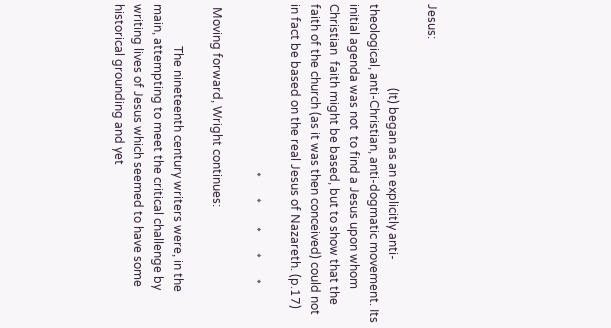Jesus:

                            (It) began as an explicitly anti-theological, anti-Christian, anti-dogmatic movement. Its initial agenda was not  to find a Jesus upon whom Christian  faith might be based, but to show that the faith of the church (as it was then conceived) could not in fact be based on the real Jesus of Nazareth. (p.17)

                                                        *       *        *       *       *

 Moving forward, Wright continues:

              The nineteenth century writers were, in the main, attempting to meet the critical challenge by writing lives of Jesus which seemed to have some historical grounding and yet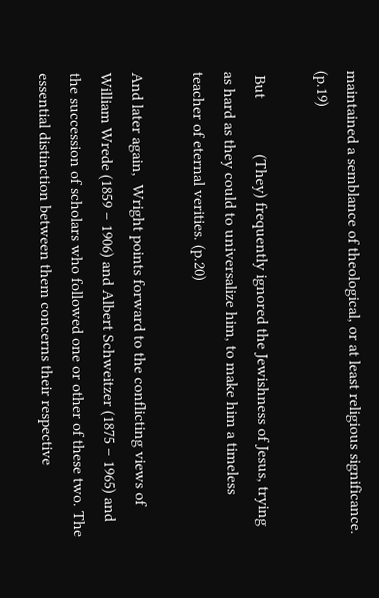maintained a semblance of theological, or at least religious significance. (p.19)

 But              (They) frequently ignored the Jewishness of Jesus, trying as hard as they could to universalize him, to make him a timeless teacher of eternal verities. (p.20)

And later again,  Wright points forward to the conflicting views of William Wrede (1859 – 1906) and Albert Schweitzer (1875 – 1965) and the succession of scholars who followed one or other of these two. The essential distinction between them concerns their respective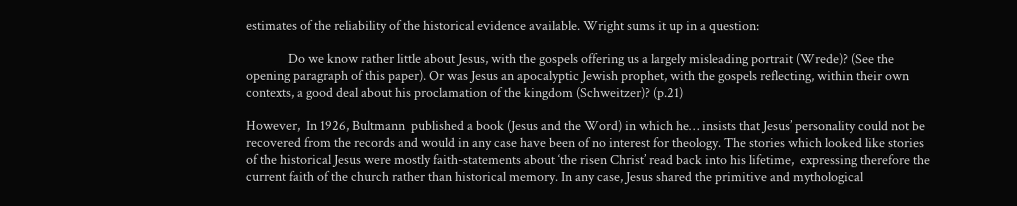estimates of the reliability of the historical evidence available. Wright sums it up in a question:

              Do we know rather little about Jesus, with the gospels offering us a largely misleading portrait (Wrede)? (See the opening paragraph of this paper). Or was Jesus an apocalyptic Jewish prophet, with the gospels reflecting, within their own contexts, a good deal about his proclamation of the kingdom (Schweitzer)? (p.21)

However,  In 1926, Bultmann  published a book (Jesus and the Word) in which he… insists that Jesus’ personality could not be recovered from the records and would in any case have been of no interest for theology. The stories which looked like stories of the historical Jesus were mostly faith-statements about ‘the risen Christ’ read back into his lifetime,  expressing therefore the current faith of the church rather than historical memory. In any case, Jesus shared the primitive and mythological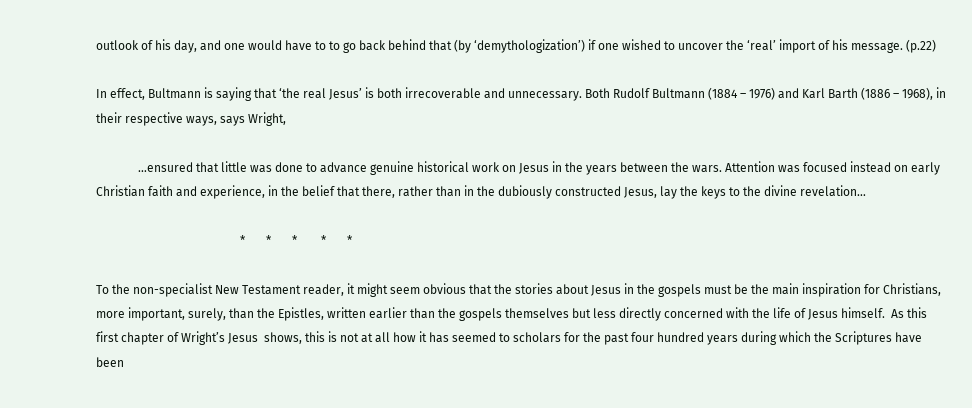outlook of his day, and one would have to to go back behind that (by ‘demythologization’) if one wished to uncover the ‘real’ import of his message. (p.22)

In effect, Bultmann is saying that ‘the real Jesus’ is both irrecoverable and unnecessary. Both Rudolf Bultmann (1884 – 1976) and Karl Barth (1886 – 1968), in their respective ways, says Wright,

              …ensured that little was done to advance genuine historical work on Jesus in the years between the wars. Attention was focused instead on early Christian faith and experience, in the belief that there, rather than in the dubiously constructed Jesus, lay the keys to the divine revelation…

                                                *       *       *        *       *

To the non-specialist New Testament reader, it might seem obvious that the stories about Jesus in the gospels must be the main inspiration for Christians, more important, surely, than the Epistles, written earlier than the gospels themselves but less directly concerned with the life of Jesus himself.  As this first chapter of Wright’s Jesus  shows, this is not at all how it has seemed to scholars for the past four hundred years during which the Scriptures have been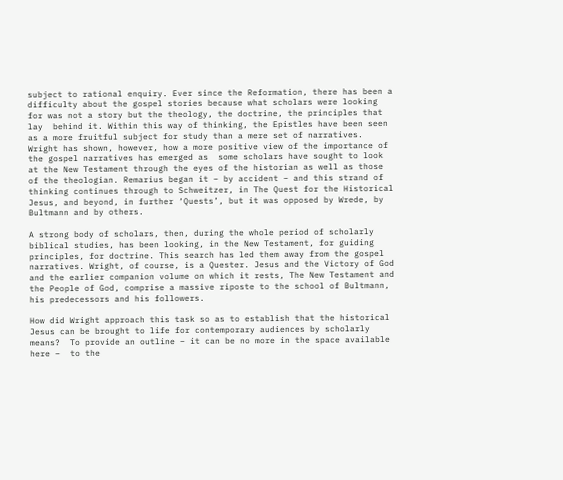subject to rational enquiry. Ever since the Reformation, there has been a difficulty about the gospel stories because what scholars were looking for was not a story but the theology, the doctrine, the principles that lay  behind it. Within this way of thinking, the Epistles have been seen as a more fruitful subject for study than a mere set of narratives. Wright has shown, however, how a more positive view of the importance of the gospel narratives has emerged as  some scholars have sought to look at the New Testament through the eyes of the historian as well as those of the theologian. Remarius began it – by accident – and this strand of thinking continues through to Schweitzer, in The Quest for the Historical Jesus, and beyond, in further ‘Quests’, but it was opposed by Wrede, by Bultmann and by others.

A strong body of scholars, then, during the whole period of scholarly biblical studies, has been looking, in the New Testament, for guiding principles, for doctrine. This search has led them away from the gospel narratives. Wright, of course, is a Quester. Jesus and the Victory of God  and the earlier companion volume on which it rests, The New Testament and the People of God, comprise a massive riposte to the school of Bultmann, his predecessors and his followers.

How did Wright approach this task so as to establish that the historical Jesus can be brought to life for contemporary audiences by scholarly means?  To provide an outline – it can be no more in the space available here –  to the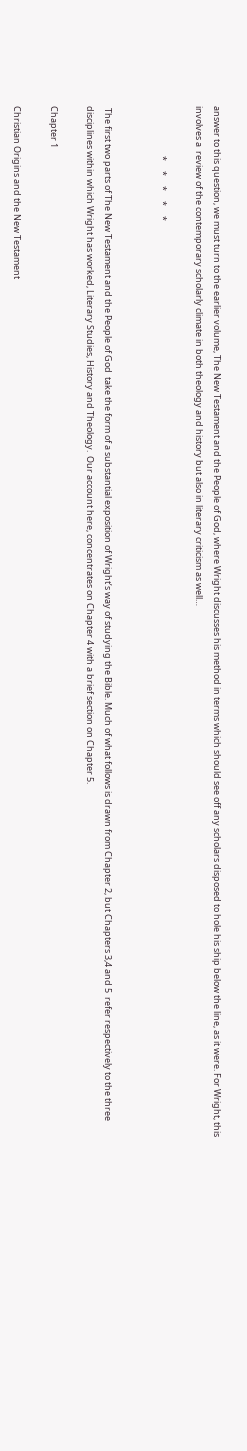answer to this question, we must turn to the earlier volume, The New Testament and the People of God, where Wright discusses his method in terms which should see off any scholars disposed to hole his ship below the line, as it were. For Wright, this involves a  review of the contemporary scholarly climate in both theology and history but also in literary criticism as well…

                         *     *     *     *     *


 The first two parts of The New Testament and the People of God  take the form of a substantial exposition of Wright’s way of studying the Bible. Much of what follows is drawn from Chapter 2, but Chapters 3,4 and 5  refer respectively to the three disciplines within which Wright has worked, Literary Studies, History and Theology.  Our account here, concentrates on Chapter 4 with a brief section on Chapter 5.

Chapter 1

Christian Origins and the New Testament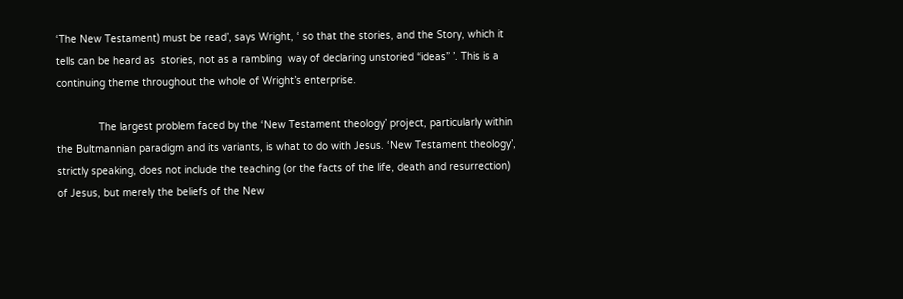‘The New Testament) must be read’, says Wright, ‘ so that the stories, and the Story, which it tells can be heard as  stories, not as a rambling  way of declaring unstoried “ideas” ’. This is a continuing theme throughout the whole of Wright’s enterprise.

              The largest problem faced by the ‘New Testament theology’ project, particularly within the Bultmannian paradigm and its variants, is what to do with Jesus. ‘New Testament theology’, strictly speaking, does not include the teaching (or the facts of the life, death and resurrection) of Jesus, but merely the beliefs of the New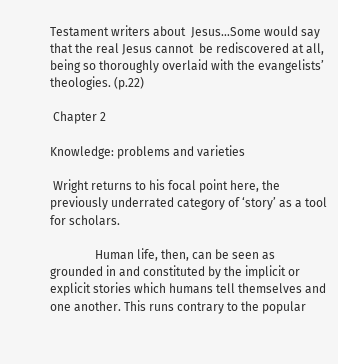Testament writers about  Jesus…Some would say that the real Jesus cannot  be rediscovered at all, being so thoroughly overlaid with the evangelists’ theologies. (p.22)

 Chapter 2

Knowledge: problems and varieties

 Wright returns to his focal point here, the previously underrated category of ‘story’ as a tool for scholars.

               Human life, then, can be seen as grounded in and constituted by the implicit or explicit stories which humans tell themselves and one another. This runs contrary to the popular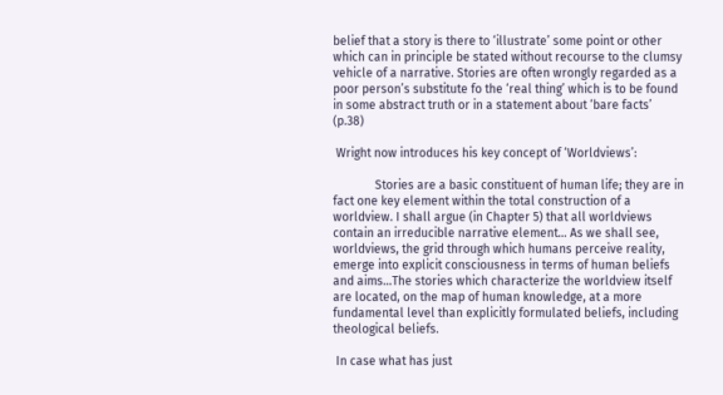belief that a story is there to ‘illustrate’ some point or other which can in principle be stated without recourse to the clumsy vehicle of a narrative. Stories are often wrongly regarded as a poor person’s substitute fo the ‘real thing’ which is to be found in some abstract truth or in a statement about ‘bare facts’ (p.38)

 Wright now introduces his key concept of ‘Worldviews’:

              Stories are a basic constituent of human life; they are in fact one key element within the total construction of a worldview. I shall argue (in Chapter 5) that all worldviews contain an irreducible narrative element… As we shall see, worldviews, the grid through which humans perceive reality, emerge into explicit consciousness in terms of human beliefs and aims…The stories which characterize the worldview itself are located, on the map of human knowledge, at a more fundamental level than explicitly formulated beliefs, including theological beliefs.

 In case what has just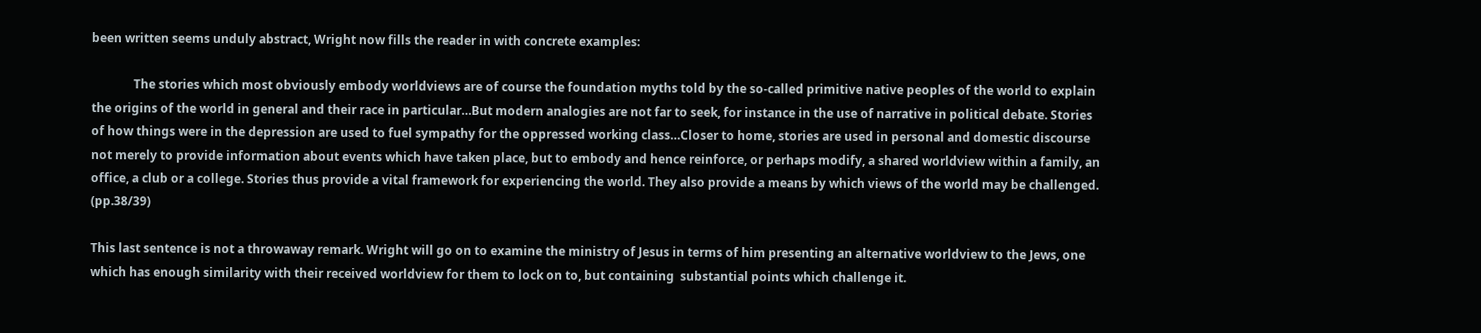been written seems unduly abstract, Wright now fills the reader in with concrete examples:

              The stories which most obviously embody worldviews are of course the foundation myths told by the so-called primitive native peoples of the world to explain the origins of the world in general and their race in particular…But modern analogies are not far to seek, for instance in the use of narrative in political debate. Stories of how things were in the depression are used to fuel sympathy for the oppressed working class…Closer to home, stories are used in personal and domestic discourse not merely to provide information about events which have taken place, but to embody and hence reinforce, or perhaps modify, a shared worldview within a family, an office, a club or a college. Stories thus provide a vital framework for experiencing the world. They also provide a means by which views of the world may be challenged. (pp.38/39)

This last sentence is not a throwaway remark. Wright will go on to examine the ministry of Jesus in terms of him presenting an alternative worldview to the Jews, one which has enough similarity with their received worldview for them to lock on to, but containing  substantial points which challenge it.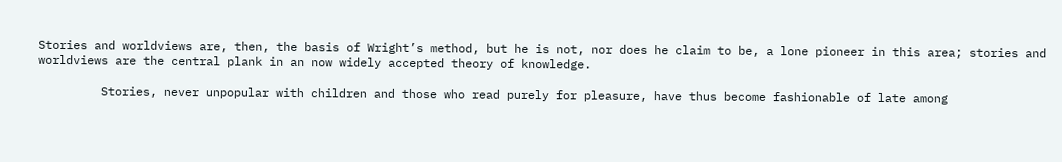Stories and worldviews are, then, the basis of Wright’s method, but he is not, nor does he claim to be, a lone pioneer in this area; stories and worldviews are the central plank in an now widely accepted theory of knowledge.

         Stories, never unpopular with children and those who read purely for pleasure, have thus become fashionable of late among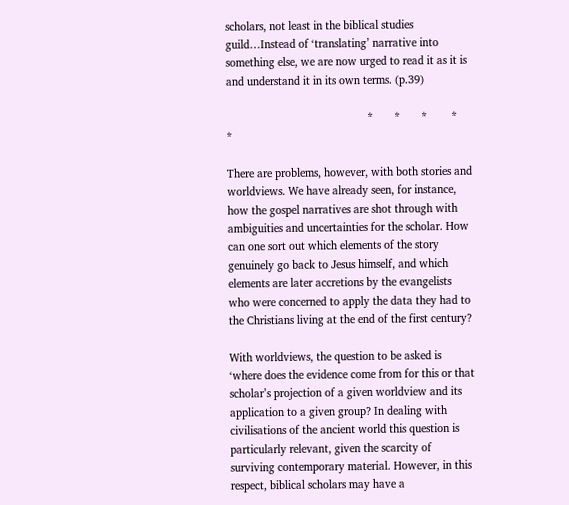scholars, not least in the biblical studies guild…Instead of ‘translating’ narrative into something else, we are now urged to read it as it is and understand it in its own terms. (p.39)

                                               *       *       *        *       *

There are problems, however, with both stories and worldviews. We have already seen, for instance, how the gospel narratives are shot through with ambiguities and uncertainties for the scholar. How can one sort out which elements of the story genuinely go back to Jesus himself, and which elements are later accretions by the evangelists who were concerned to apply the data they had to the Christians living at the end of the first century?

With worldviews, the question to be asked is ‘where does the evidence come from for this or that scholar’s projection of a given worldview and its application to a given group? In dealing with civilisations of the ancient world this question is particularly relevant, given the scarcity of surviving contemporary material. However, in this respect, biblical scholars may have a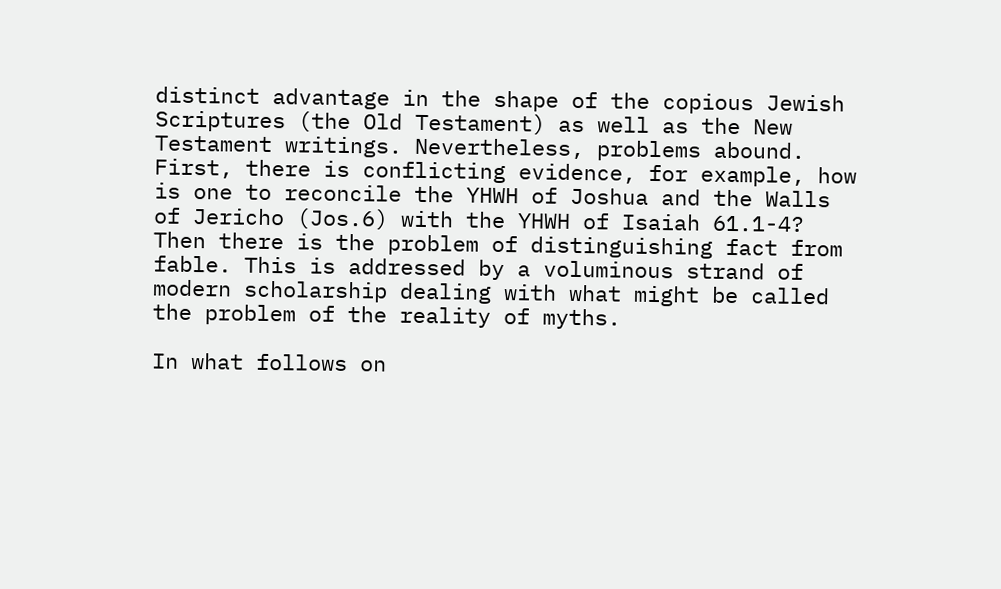distinct advantage in the shape of the copious Jewish Scriptures (the Old Testament) as well as the New Testament writings. Nevertheless, problems abound. First, there is conflicting evidence, for example, how is one to reconcile the YHWH of Joshua and the Walls of Jericho (Jos.6) with the YHWH of Isaiah 61.1-4? Then there is the problem of distinguishing fact from fable. This is addressed by a voluminous strand of modern scholarship dealing with what might be called the problem of the reality of myths.

In what follows on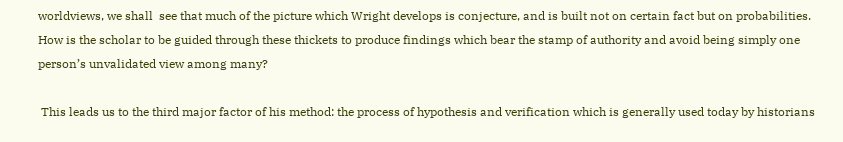worldviews, we shall  see that much of the picture which Wright develops is conjecture, and is built not on certain fact but on probabilities. How is the scholar to be guided through these thickets to produce findings which bear the stamp of authority and avoid being simply one person’s unvalidated view among many?

 This leads us to the third major factor of his method: the process of hypothesis and verification which is generally used today by historians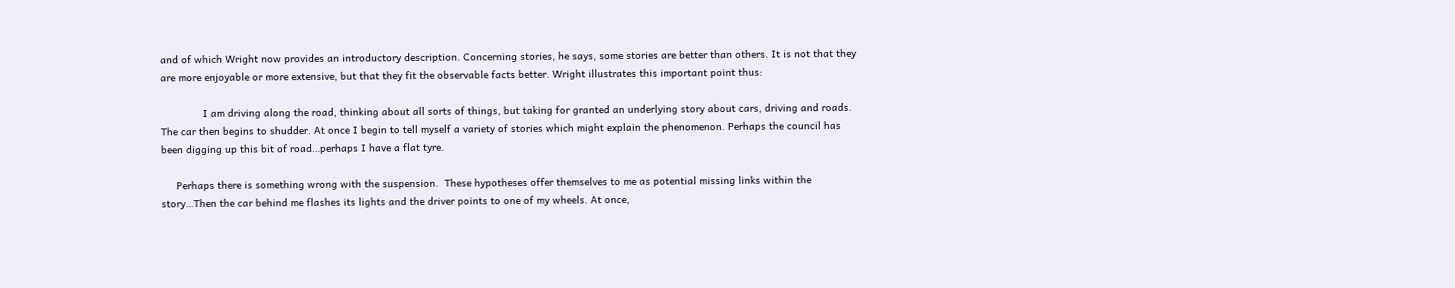and of which Wright now provides an introductory description. Concerning stories, he says, some stories are better than others. It is not that they are more enjoyable or more extensive, but that they fit the observable facts better. Wright illustrates this important point thus:

              I am driving along the road, thinking about all sorts of things, but taking for granted an underlying story about cars, driving and roads. The car then begins to shudder. At once I begin to tell myself a variety of stories which might explain the phenomenon. Perhaps the council has been digging up this bit of road…perhaps I have a flat tyre.

     Perhaps there is something wrong with the suspension.  These hypotheses offer themselves to me as potential missing links within the story…Then the car behind me flashes its lights and the driver points to one of my wheels. At once,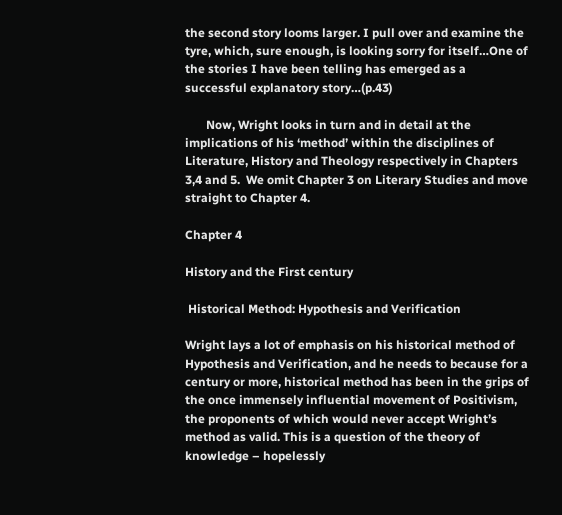the second story looms larger. I pull over and examine the tyre, which, sure enough, is looking sorry for itself…One of the stories I have been telling has emerged as a successful explanatory story…(p.43)

       Now, Wright looks in turn and in detail at the implications of his ‘method’ within the disciplines of Literature, History and Theology respectively in Chapters 3,4 and 5.  We omit Chapter 3 on Literary Studies and move straight to Chapter 4.

Chapter 4

History and the First century

 Historical Method: Hypothesis and Verification

Wright lays a lot of emphasis on his historical method of Hypothesis and Verification, and he needs to because for a century or more, historical method has been in the grips of the once immensely influential movement of Positivism, the proponents of which would never accept Wright’s method as valid. This is a question of the theory of knowledge – hopelessly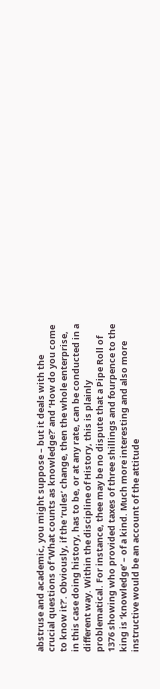abstruse and academic, you might suppose – but it deals with the crucial questions of ‘What counts as knowledge?’ and ‘How do you come to know it?’. Obviously, if the ‘rules’ change, then the whole enterprise, in this case doing history, has to be, or at any rate, can be conducted in a different way. Within the discipline of History, this is plainly problematical. For instance, thee may be no dispute that a Pipe Roll of 1376 showing who provided taxes of three shillings and fourpence to the king is ‘knowledge’ – of a kind. Much more interesting and also more instructive would be an account of the attitude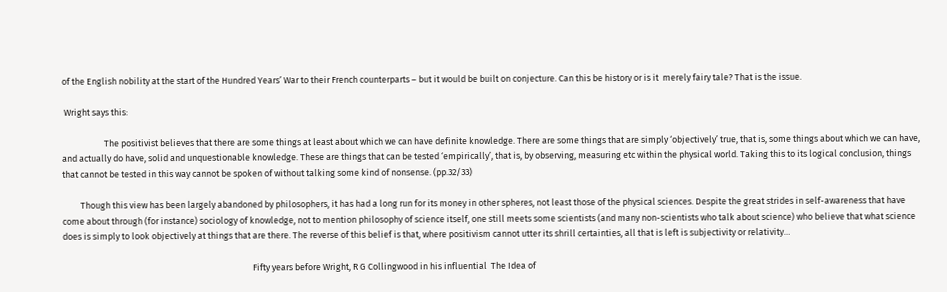of the English nobility at the start of the Hundred Years’ War to their French counterparts – but it would be built on conjecture. Can this be history or is it  merely fairy tale? That is the issue.

 Wright says this:

                     The positivist believes that there are some things at least about which we can have definite knowledge. There are some things that are simply ‘objectively’ true, that is, some things about which we can have, and actually do have, solid and unquestionable knowledge. These are things that can be tested ‘empirically’, that is, by observing, measuring etc within the physical world. Taking this to its logical conclusion, things that cannot be tested in this way cannot be spoken of without talking some kind of nonsense. (pp.32/33)

         Though this view has been largely abandoned by philosophers, it has had a long run for its money in other spheres, not least those of the physical sciences. Despite the great strides in self-awareness that have come about through (for instance) sociology of knowledge, not to mention philosophy of science itself, one still meets some scientists (and many non-scientists who talk about science) who believe that what science does is simply to look objectively at things that are there. The reverse of this belief is that, where positivism cannot utter its shrill certainties, all that is left is subjectivity or relativity…

                                                                                               Fifty years before Wright, R G Collingwood in his influential  The Idea of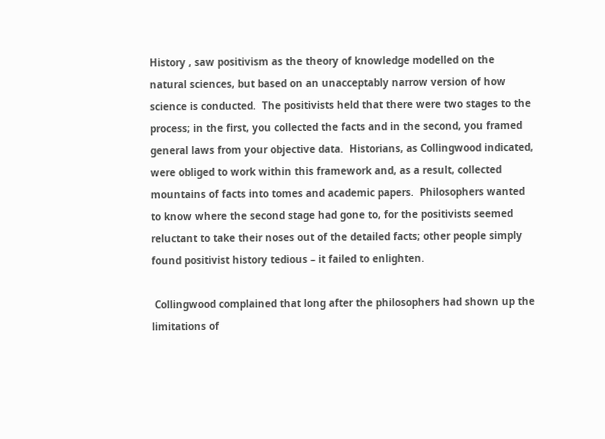History , saw positivism as the theory of knowledge modelled on the natural sciences, but based on an unacceptably narrow version of how science is conducted.  The positivists held that there were two stages to the process; in the first, you collected the facts and in the second, you framed general laws from your objective data.  Historians, as Collingwood indicated, were obliged to work within this framework and, as a result, collected mountains of facts into tomes and academic papers.  Philosophers wanted to know where the second stage had gone to, for the positivists seemed reluctant to take their noses out of the detailed facts; other people simply found positivist history tedious – it failed to enlighten.

 Collingwood complained that long after the philosophers had shown up the limitations of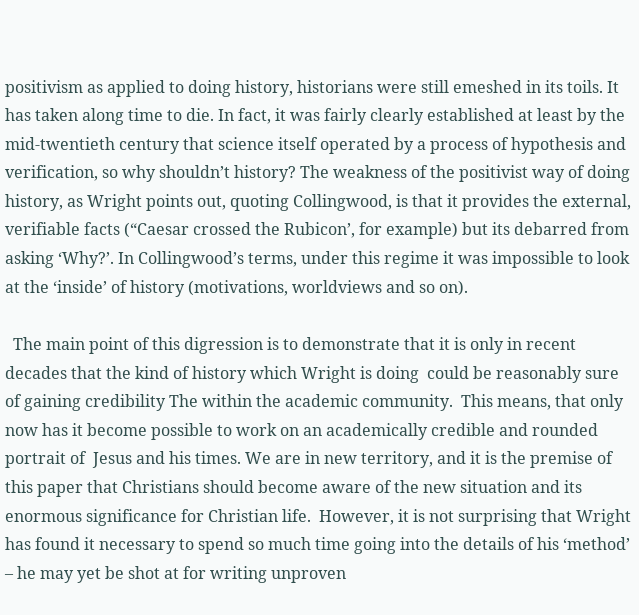positivism as applied to doing history, historians were still emeshed in its toils. It has taken along time to die. In fact, it was fairly clearly established at least by the mid-twentieth century that science itself operated by a process of hypothesis and verification, so why shouldn’t history? The weakness of the positivist way of doing history, as Wright points out, quoting Collingwood, is that it provides the external, verifiable facts (“Caesar crossed the Rubicon’, for example) but its debarred from asking ‘Why?’. In Collingwood’s terms, under this regime it was impossible to look at the ‘inside’ of history (motivations, worldviews and so on).

  The main point of this digression is to demonstrate that it is only in recent decades that the kind of history which Wright is doing  could be reasonably sure of gaining credibility The within the academic community.  This means, that only now has it become possible to work on an academically credible and rounded portrait of  Jesus and his times. We are in new territory, and it is the premise of this paper that Christians should become aware of the new situation and its enormous significance for Christian life.  However, it is not surprising that Wright has found it necessary to spend so much time going into the details of his ‘method’ – he may yet be shot at for writing unproven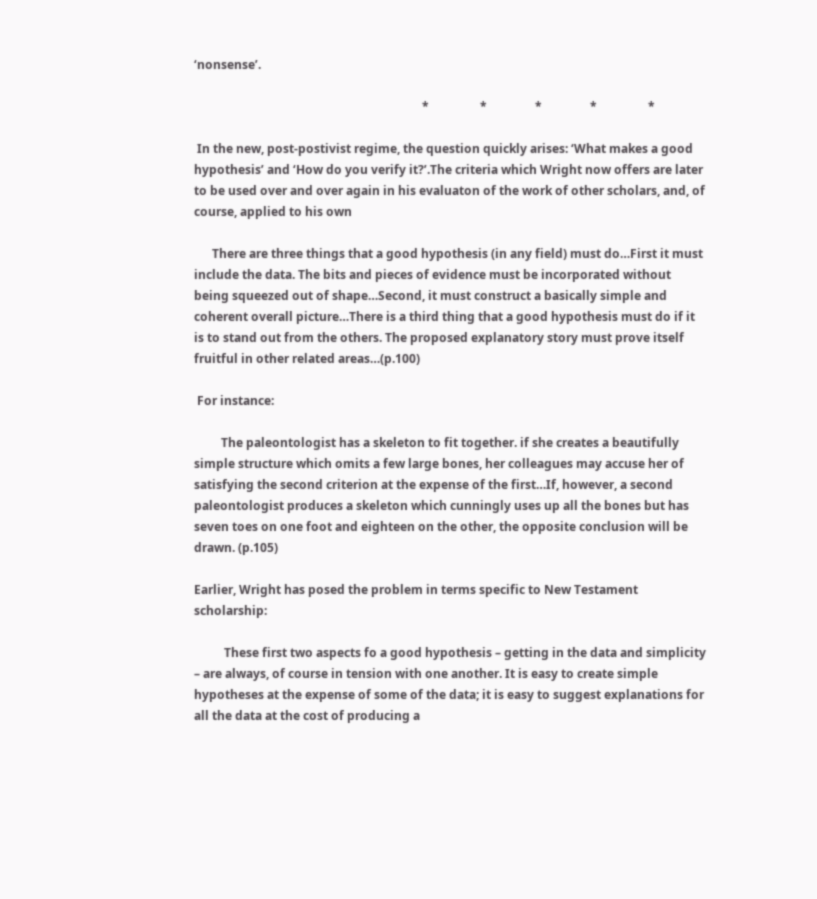‘nonsense’.

                                                                            *                 *                *                *                 *

 In the new, post-postivist regime, the question quickly arises: ‘What makes a good hypothesis’ and ‘How do you verify it?’.The criteria which Wright now offers are later to be used over and over again in his evaluaton of the work of other scholars, and, of course, applied to his own

      There are three things that a good hypothesis (in any field) must do…First it must include the data. The bits and pieces of evidence must be incorporated without being squeezed out of shape…Second, it must construct a basically simple and coherent overall picture…There is a third thing that a good hypothesis must do if it is to stand out from the others. The proposed explanatory story must prove itself fruitful in other related areas…(p.100)

 For instance:

         The paleontologist has a skeleton to fit together. if she creates a beautifully simple structure which omits a few large bones, her colleagues may accuse her of satisfying the second criterion at the expense of the first…If, however, a second paleontologist produces a skeleton which cunningly uses up all the bones but has seven toes on one foot and eighteen on the other, the opposite conclusion will be drawn. (p.105)

Earlier, Wright has posed the problem in terms specific to New Testament scholarship:

          These first two aspects fo a good hypothesis – getting in the data and simplicity – are always, of course in tension with one another. It is easy to create simple hypotheses at the expense of some of the data; it is easy to suggest explanations for all the data at the cost of producing a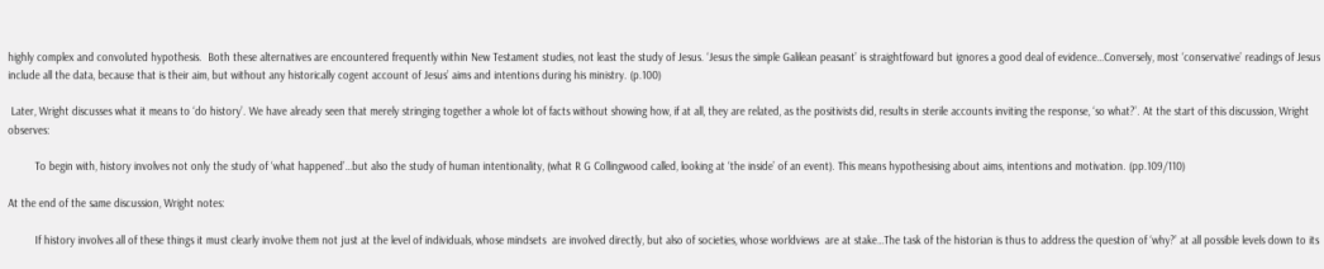highly complex and convoluted hypothesis.  Both these alternatives are encountered frequently within New Testament studies, not least the study of Jesus. ‘Jesus the simple Galilean peasant’ is straightfoward but ignores a good deal of evidence…Conversely, most ‘conservative’ readings of Jesus include all the data, because that is their aim, but without any historically cogent account of Jesus’ aims and intentions during his ministry. (p.100)

 Later, Wright discusses what it means to ‘do history’. We have already seen that merely stringing together a whole lot of facts without showing how, if at all, they are related, as the positivists did, results in sterile accounts inviting the response, ‘so what?’. At the start of this discussion, Wright observes:

         To begin with, history involves not only the study of ‘what happened’…but also the study of human intentionality, (what R G Collingwood called, looking at ‘the inside’ of an event). This means hypothesising about aims, intentions and motivation. (pp.109/110)

At the end of the same discussion, Wright notes:

         If history involves all of these things it must clearly involve them not just at the level of individuals, whose mindsets  are involved directly, but also of societies, whose worldviews  are at stake…The task of the historian is thus to address the question of ‘why?’ at all possible levels down to its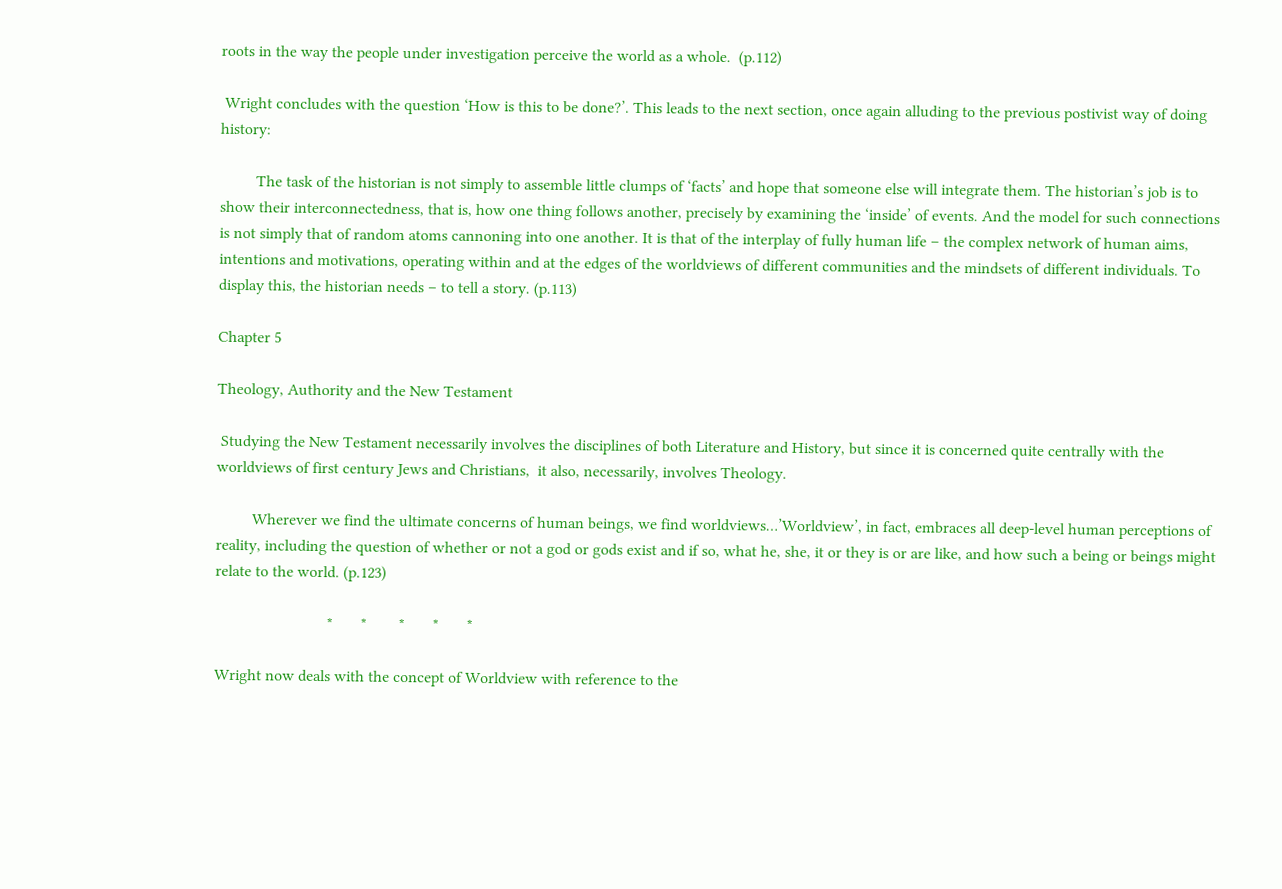roots in the way the people under investigation perceive the world as a whole.  (p.112)

 Wright concludes with the question ‘How is this to be done?’. This leads to the next section, once again alluding to the previous postivist way of doing history:

         The task of the historian is not simply to assemble little clumps of ‘facts’ and hope that someone else will integrate them. The historian’s job is to show their interconnectedness, that is, how one thing follows another, precisely by examining the ‘inside’ of events. And the model for such connections is not simply that of random atoms cannoning into one another. It is that of the interplay of fully human life – the complex network of human aims, intentions and motivations, operating within and at the edges of the worldviews of different communities and the mindsets of different individuals. To display this, the historian needs – to tell a story. (p.113)

Chapter 5

Theology, Authority and the New Testament

 Studying the New Testament necessarily involves the disciplines of both Literature and History, but since it is concerned quite centrally with the worldviews of first century Jews and Christians,  it also, necessarily, involves Theology.

         Wherever we find the ultimate concerns of human beings, we find worldviews…’Worldview’, in fact, embraces all deep-level human perceptions of reality, including the question of whether or not a god or gods exist and if so, what he, she, it or they is or are like, and how such a being or beings might relate to the world. (p.123)

                            *       *        *       *       *

Wright now deals with the concept of Worldview with reference to the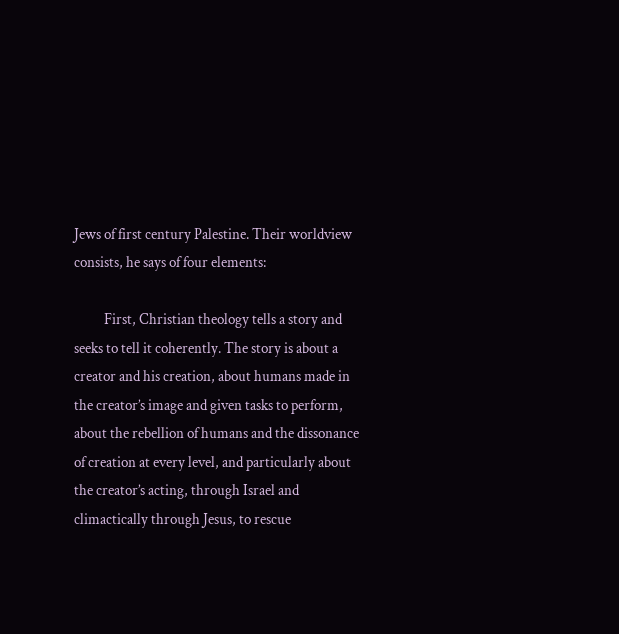Jews of first century Palestine. Their worldview consists, he says of four elements:

          First, Christian theology tells a story and seeks to tell it coherently. The story is about a creator and his creation, about humans made in the creator’s image and given tasks to perform, about the rebellion of humans and the dissonance of creation at every level, and particularly about the creator’s acting, through Israel and climactically through Jesus, to rescue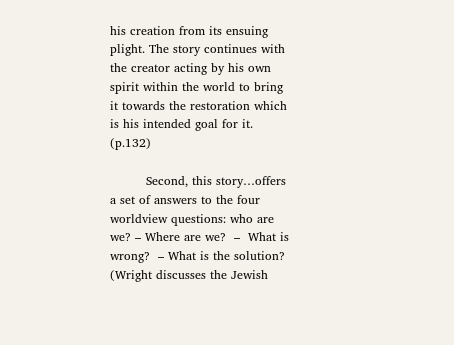his creation from its ensuing plight. The story continues with the creator acting by his own spirit within the world to bring it towards the restoration which is his intended goal for it. (p.132)

         Second, this story…offers a set of answers to the four worldview questions: who are we? – Where are we?  –  What is wrong?  – What is the solution?  (Wright discusses the Jewish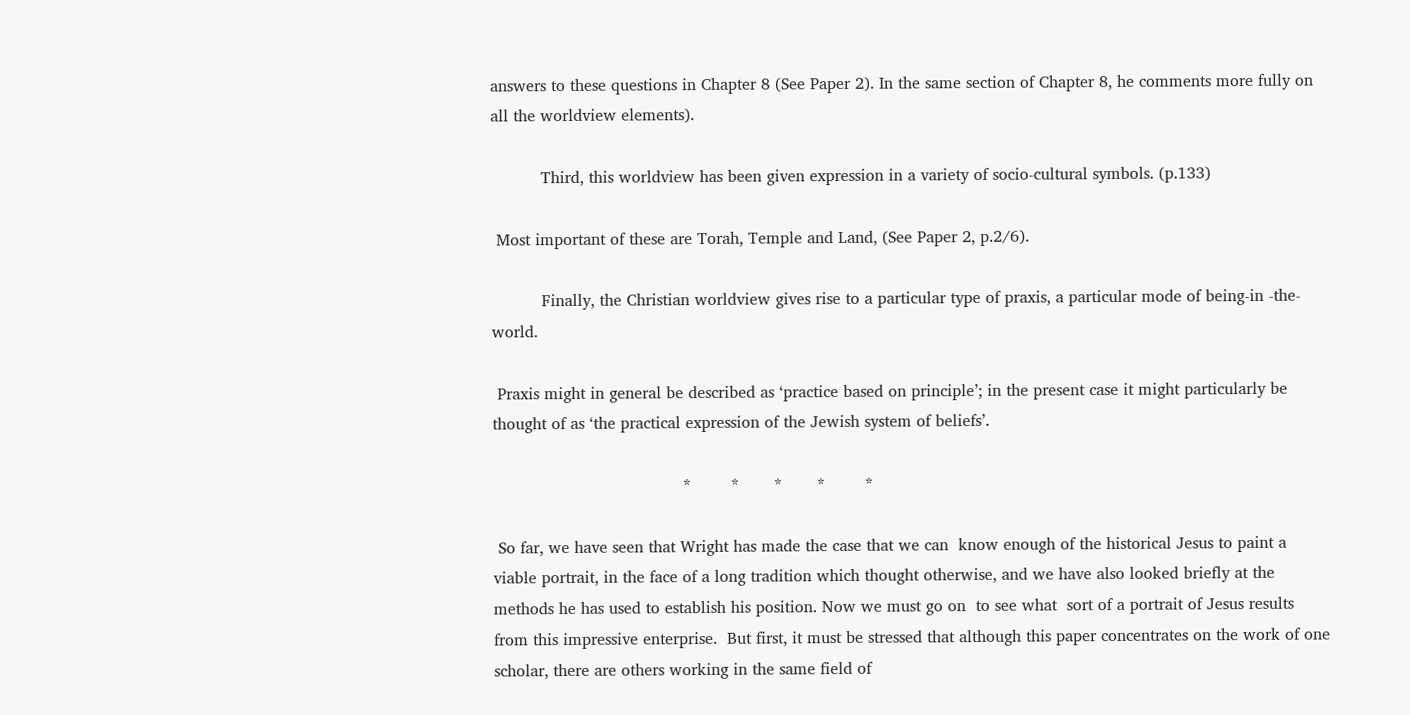answers to these questions in Chapter 8 (See Paper 2). In the same section of Chapter 8, he comments more fully on all the worldview elements).

          Third, this worldview has been given expression in a variety of socio-cultural symbols. (p.133)

 Most important of these are Torah, Temple and Land, (See Paper 2, p.2/6).

          Finally, the Christian worldview gives rise to a particular type of praxis, a particular mode of being-in -the-world.

 Praxis might in general be described as ‘practice based on principle’; in the present case it might particularly be thought of as ‘the practical expression of the Jewish system of beliefs’.

                                      *        *       *       *        *

 So far, we have seen that Wright has made the case that we can  know enough of the historical Jesus to paint a viable portrait, in the face of a long tradition which thought otherwise, and we have also looked briefly at the methods he has used to establish his position. Now we must go on  to see what  sort of a portrait of Jesus results from this impressive enterprise.  But first, it must be stressed that although this paper concentrates on the work of one scholar, there are others working in the same field of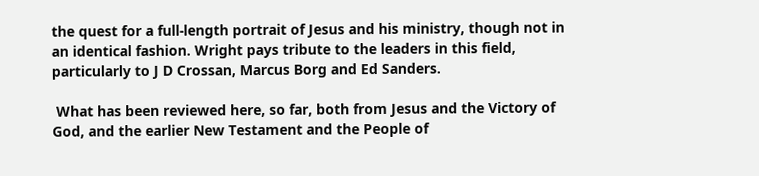the quest for a full-length portrait of Jesus and his ministry, though not in an identical fashion. Wright pays tribute to the leaders in this field, particularly to J D Crossan, Marcus Borg and Ed Sanders.

 What has been reviewed here, so far, both from Jesus and the Victory of God, and the earlier New Testament and the People of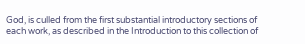God, is culled from the first substantial introductory sections of each work, as described in the Introduction to this collection of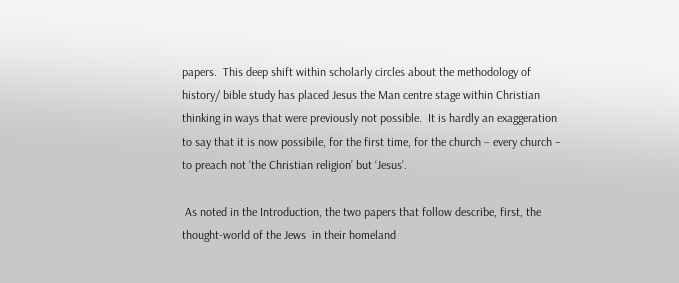papers.  This deep shift within scholarly circles about the methodology of history/ bible study has placed Jesus the Man centre stage within Christian thinking in ways that were previously not possible.  It is hardly an exaggeration to say that it is now possibile, for the first time, for the church – every church – to preach not ‘the Christian religion’ but ‘Jesus’.

 As noted in the Introduction, the two papers that follow describe, first, the thought-world of the Jews  in their homeland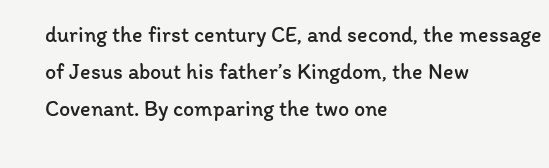during the first century CE, and second, the message of Jesus about his father’s Kingdom, the New Covenant. By comparing the two one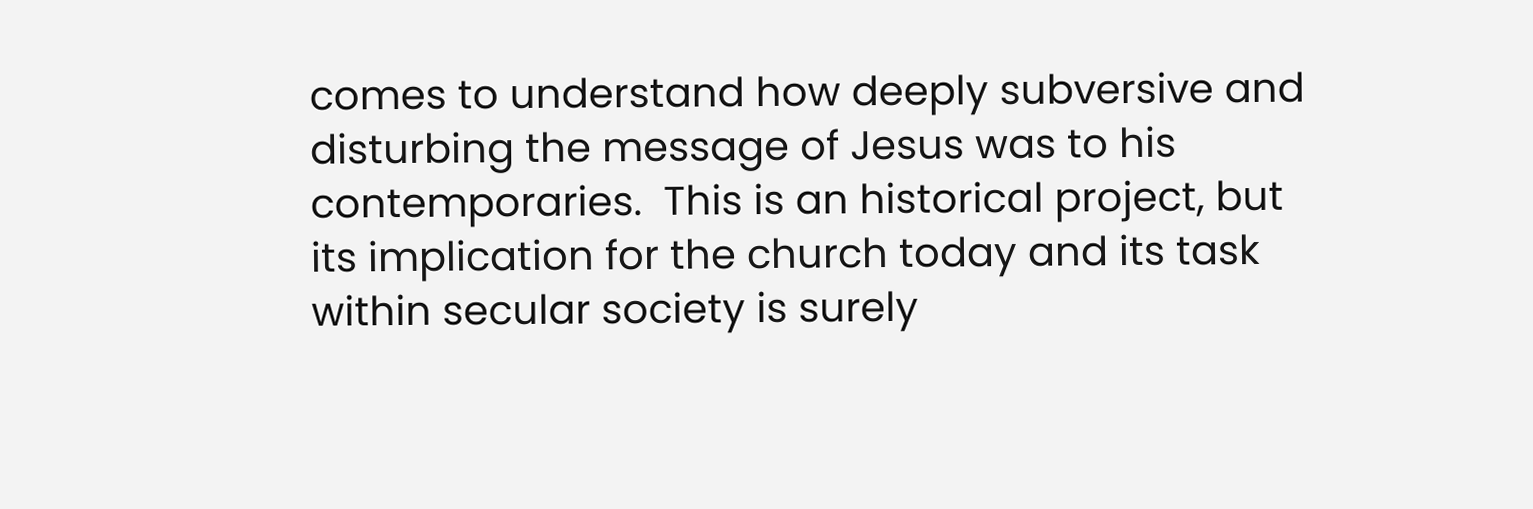comes to understand how deeply subversive and disturbing the message of Jesus was to his contemporaries.  This is an historical project, but its implication for the church today and its task within secular society is surely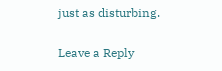just as disturbing.

Leave a Reply